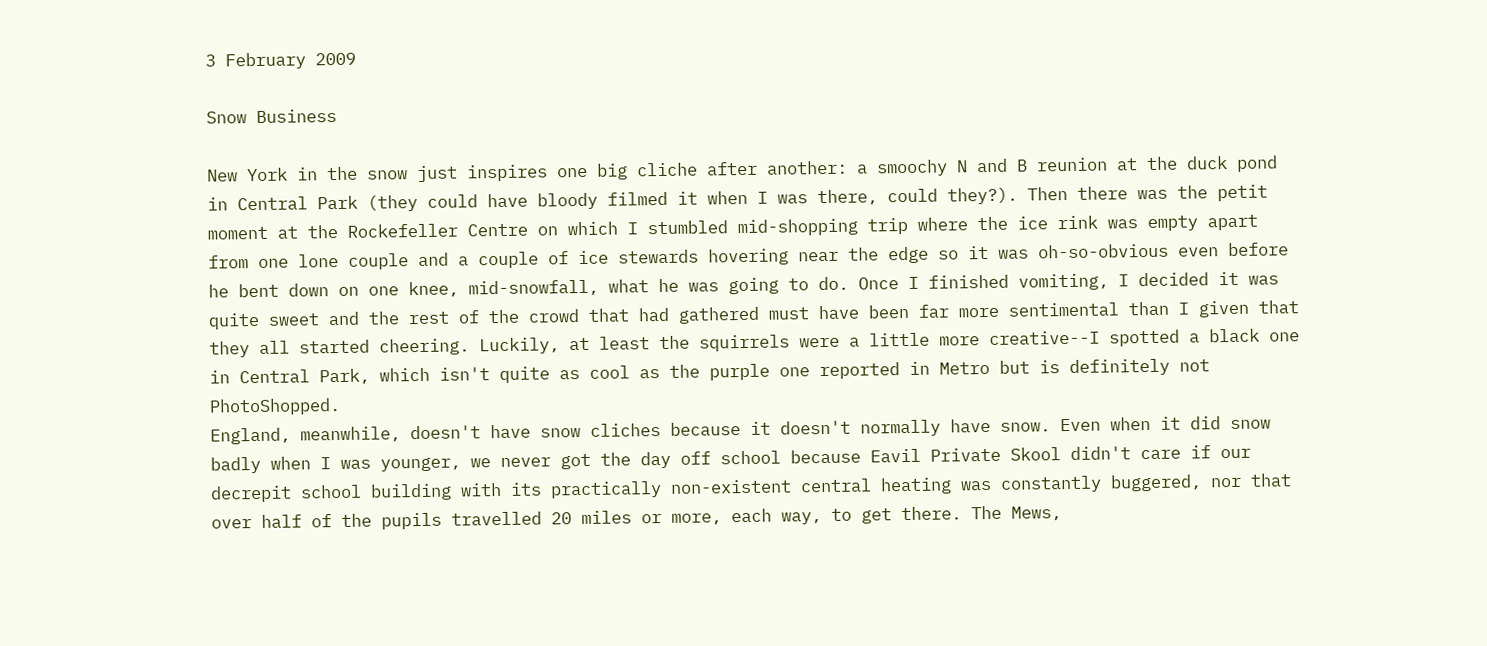3 February 2009

Snow Business

New York in the snow just inspires one big cliche after another: a smoochy N and B reunion at the duck pond in Central Park (they could have bloody filmed it when I was there, could they?). Then there was the petit moment at the Rockefeller Centre on which I stumbled mid-shopping trip where the ice rink was empty apart from one lone couple and a couple of ice stewards hovering near the edge so it was oh-so-obvious even before he bent down on one knee, mid-snowfall, what he was going to do. Once I finished vomiting, I decided it was quite sweet and the rest of the crowd that had gathered must have been far more sentimental than I given that they all started cheering. Luckily, at least the squirrels were a little more creative--I spotted a black one in Central Park, which isn't quite as cool as the purple one reported in Metro but is definitely not PhotoShopped.
England, meanwhile, doesn't have snow cliches because it doesn't normally have snow. Even when it did snow badly when I was younger, we never got the day off school because Eavil Private Skool didn't care if our decrepit school building with its practically non-existent central heating was constantly buggered, nor that over half of the pupils travelled 20 miles or more, each way, to get there. The Mews,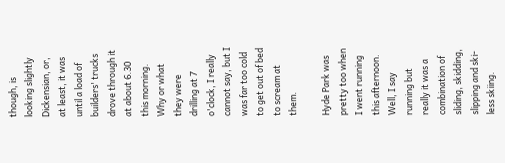though, is looking slightly Dickensian, or, at least, it was until a load of builders' trucks drove through it at about 6.30 this morning. Why or what they were drilling at 7 o'clock, I really cannot say, but I was far too cold to get out of bed to scream at them.

Hyde Park was pretty too when I went running this afternoon. Well, I say running but really it was a combination of sliding, skidding, slipping and ski-less skiing.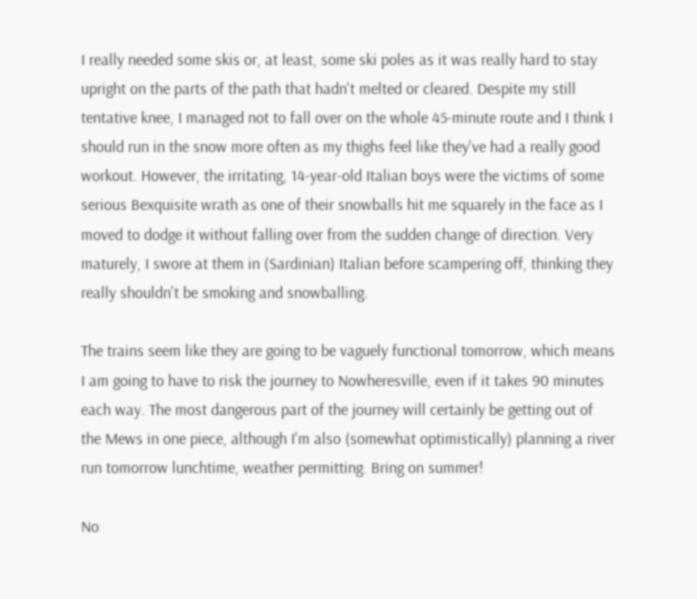I really needed some skis or, at least, some ski poles as it was really hard to stay upright on the parts of the path that hadn't melted or cleared. Despite my still tentative knee, I managed not to fall over on the whole 45-minute route and I think I should run in the snow more often as my thighs feel like they've had a really good workout. However, the irritating, 14-year-old Italian boys were the victims of some serious Bexquisite wrath as one of their snowballs hit me squarely in the face as I moved to dodge it without falling over from the sudden change of direction. Very maturely, I swore at them in (Sardinian) Italian before scampering off, thinking they really shouldn't be smoking and snowballing.

The trains seem like they are going to be vaguely functional tomorrow, which means I am going to have to risk the journey to Nowheresville, even if it takes 90 minutes each way. The most dangerous part of the journey will certainly be getting out of the Mews in one piece, although I'm also (somewhat optimistically) planning a river run tomorrow lunchtime, weather permitting. Bring on summer!

No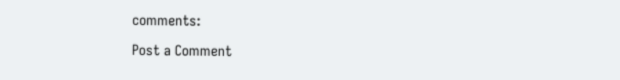comments:

Post a Comment